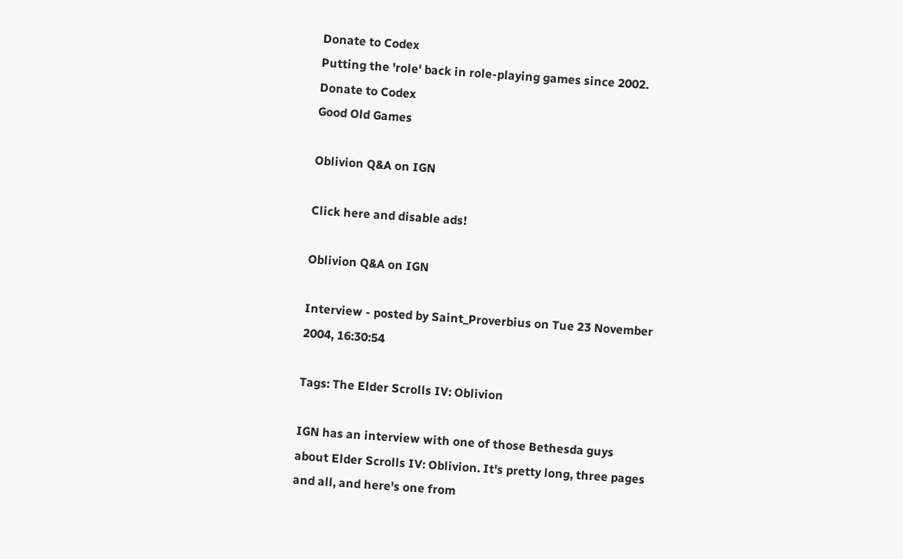Donate to Codex
Putting the 'role' back in role-playing games since 2002.
Donate to Codex
Good Old Games

Oblivion Q&A on IGN

Click here and disable ads!

Oblivion Q&A on IGN

Interview - posted by Saint_Proverbius on Tue 23 November 2004, 16:30:54

Tags: The Elder Scrolls IV: Oblivion

IGN has an interview with one of those Bethesda guys about Elder Scrolls IV: Oblivion. It's pretty long, three pages and all, and here's one from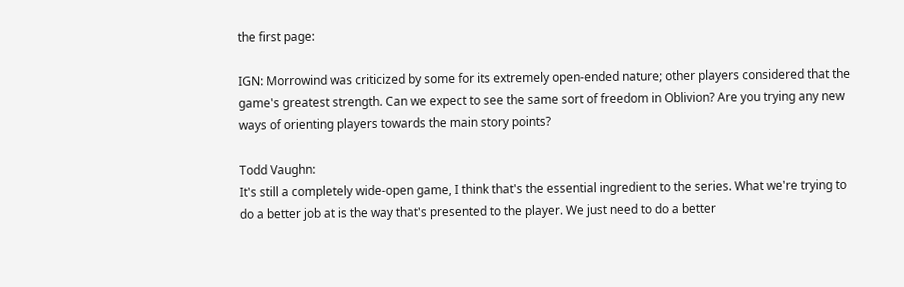the first page:

IGN: Morrowind was criticized by some for its extremely open-ended nature; other players considered that the game's greatest strength. Can we expect to see the same sort of freedom in Oblivion? Are you trying any new ways of orienting players towards the main story points?

Todd Vaughn:
It's still a completely wide-open game, I think that's the essential ingredient to the series. What we're trying to do a better job at is the way that's presented to the player. We just need to do a better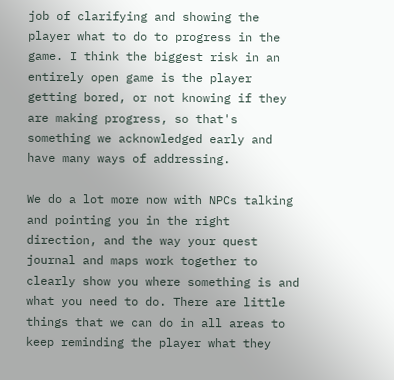job of clarifying and showing the player what to do to progress in the game. I think the biggest risk in an entirely open game is the player getting bored, or not knowing if they are making progress, so that's something we acknowledged early and have many ways of addressing.

We do a lot more now with NPCs talking and pointing you in the right direction, and the way your quest journal and maps work together to clearly show you where something is and what you need to do. There are little things that we can do in all areas to keep reminding the player what they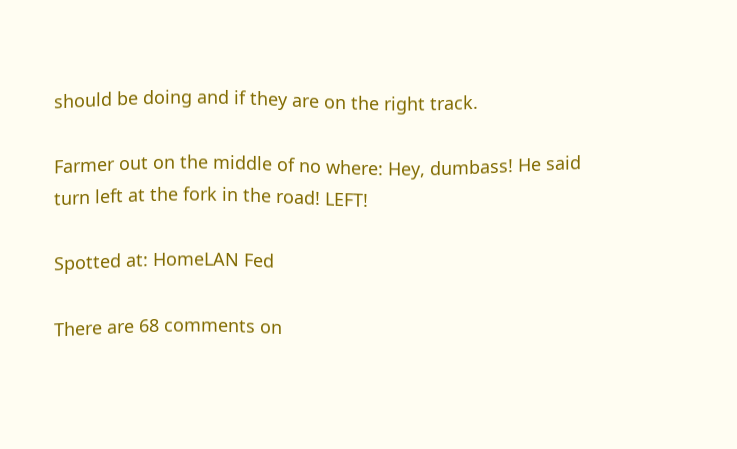should be doing and if they are on the right track.

Farmer out on the middle of no where: Hey, dumbass! He said turn left at the fork in the road! LEFT!

Spotted at: HomeLAN Fed

There are 68 comments on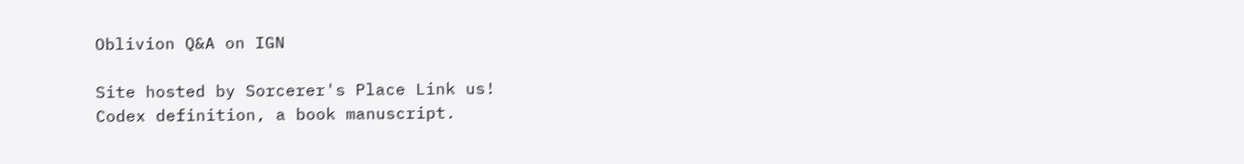Oblivion Q&A on IGN

Site hosted by Sorcerer's Place Link us!
Codex definition, a book manuscript.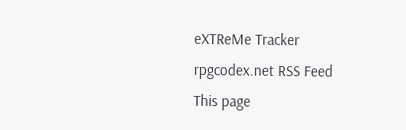eXTReMe Tracker
rpgcodex.net RSS Feed
This page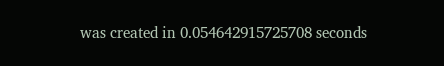was created in 0.054642915725708 seconds